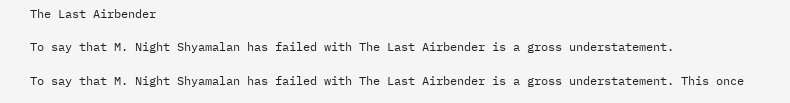The Last Airbender

To say that M. Night Shyamalan has failed with The Last Airbender is a gross understatement.

To say that M. Night Shyamalan has failed with The Last Airbender is a gross understatement. This once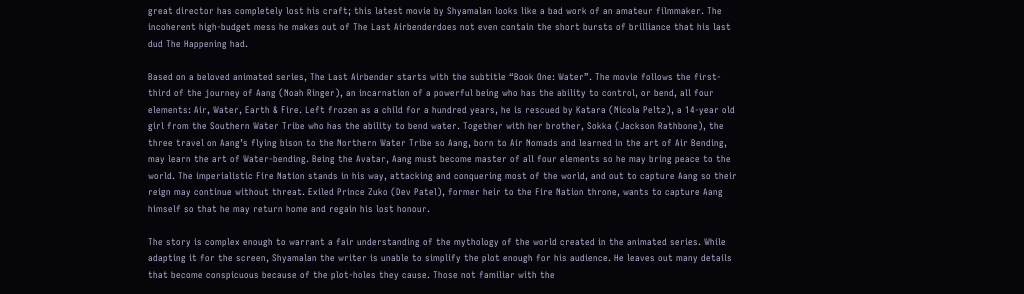great director has completely lost his craft; this latest movie by Shyamalan looks like a bad work of an amateur filmmaker. The incoherent high-budget mess he makes out of The Last Airbenderdoes not even contain the short bursts of brilliance that his last dud The Happening had.

Based on a beloved animated series, The Last Airbender starts with the subtitle “Book One: Water”. The movie follows the first-third of the journey of Aang (Noah Ringer), an incarnation of a powerful being who has the ability to control, or bend, all four elements: Air, Water, Earth & Fire. Left frozen as a child for a hundred years, he is rescued by Katara (Nicola Peltz), a 14-year old girl from the Southern Water Tribe who has the ability to bend water. Together with her brother, Sokka (Jackson Rathbone), the three travel on Aang’s flying bison to the Northern Water Tribe so Aang, born to Air Nomads and learned in the art of Air Bending, may learn the art of Water-bending. Being the Avatar, Aang must become master of all four elements so he may bring peace to the world. The imperialistic Fire Nation stands in his way, attacking and conquering most of the world, and out to capture Aang so their reign may continue without threat. Exiled Prince Zuko (Dev Patel), former heir to the Fire Nation throne, wants to capture Aang himself so that he may return home and regain his lost honour.

The story is complex enough to warrant a fair understanding of the mythology of the world created in the animated series. While adapting it for the screen, Shyamalan the writer is unable to simplify the plot enough for his audience. He leaves out many details that become conspicuous because of the plot-holes they cause. Those not familiar with the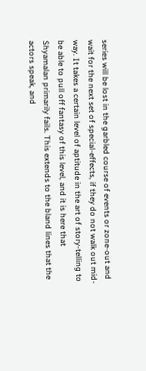series will be lost in the garbled course of events or zone-out and wait for the next set of special-effects, if they do not walk out mid-way. It takes a certain level of aptitude in the art of story-telling to be able to pull off fantasy of this level, and it is here that Shyamalan primarily fails. This extends to the bland lines that the actors speak, and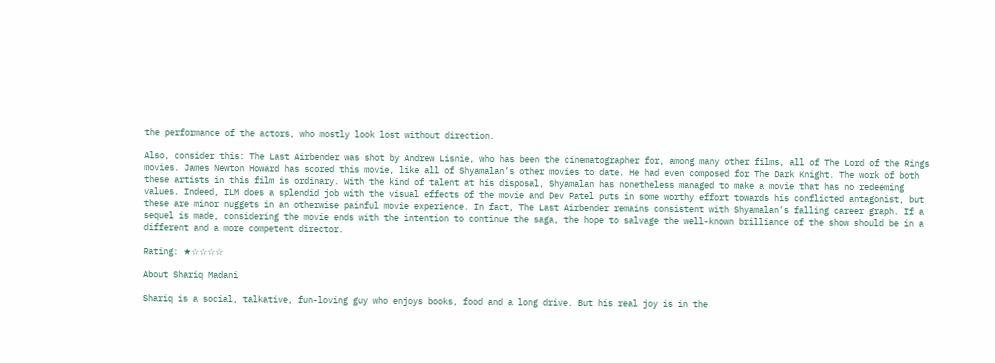the performance of the actors, who mostly look lost without direction.

Also, consider this: The Last Airbender was shot by Andrew Lisnie, who has been the cinematographer for, among many other films, all of The Lord of the Rings movies. James Newton Howard has scored this movie, like all of Shyamalan’s other movies to date. He had even composed for The Dark Knight. The work of both these artists in this film is ordinary. With the kind of talent at his disposal, Shyamalan has nonetheless managed to make a movie that has no redeeming values. Indeed, ILM does a splendid job with the visual effects of the movie and Dev Patel puts in some worthy effort towards his conflicted antagonist, but these are minor nuggets in an otherwise painful movie experience. In fact, The Last Airbender remains consistent with Shyamalan’s falling career graph. If a sequel is made, considering the movie ends with the intention to continue the saga, the hope to salvage the well-known brilliance of the show should be in a different and a more competent director.

Rating: ★☆☆☆☆

About Shariq Madani

Shariq is a social, talkative, fun-loving guy who enjoys books, food and a long drive. But his real joy is in the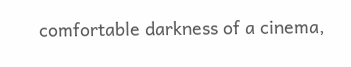comfortable darkness of a cinema,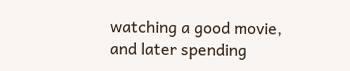watching a good movie, and later spending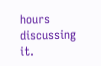hours discussing it.